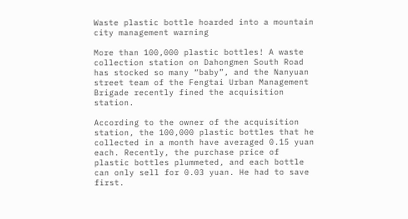Waste plastic bottle hoarded into a mountain city management warning

More than 100,000 plastic bottles! A waste collection station on Dahongmen South Road has stocked so many “baby”, and the Nanyuan street team of the Fengtai Urban Management Brigade recently fined the acquisition station.

According to the owner of the acquisition station, the 100,000 plastic bottles that he collected in a month have averaged 0.15 yuan each. Recently, the purchase price of plastic bottles plummeted, and each bottle can only sell for 0.03 yuan. He had to save first.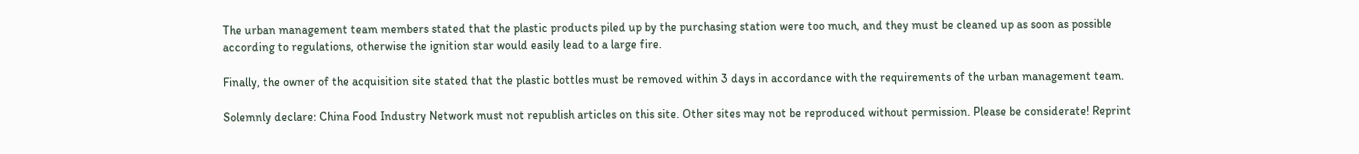The urban management team members stated that the plastic products piled up by the purchasing station were too much, and they must be cleaned up as soon as possible according to regulations, otherwise the ignition star would easily lead to a large fire.

Finally, the owner of the acquisition site stated that the plastic bottles must be removed within 3 days in accordance with the requirements of the urban management team.

Solemnly declare: China Food Industry Network must not republish articles on this site. Other sites may not be reproduced without permission. Please be considerate! Reprint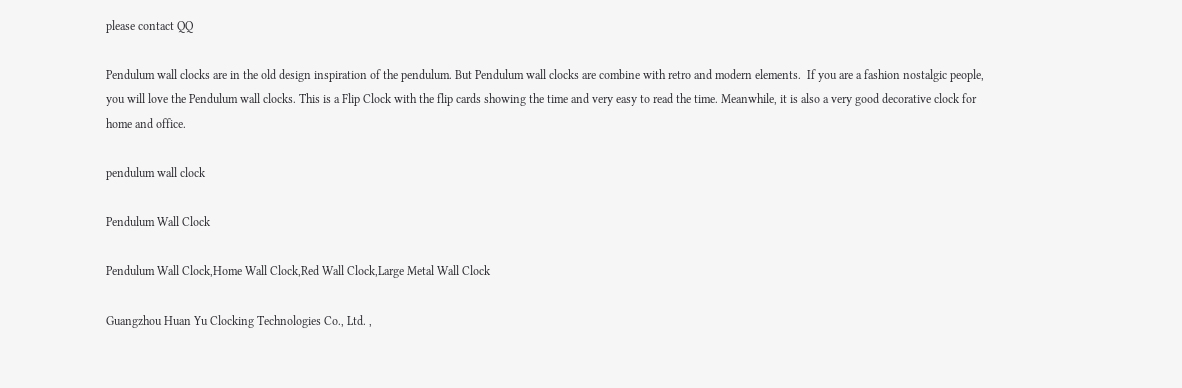please contact QQ

Pendulum wall clocks are in the old design inspiration of the pendulum. But Pendulum wall clocks are combine with retro and modern elements.  If you are a fashion nostalgic people, you will love the Pendulum wall clocks. This is a Flip Clock with the flip cards showing the time and very easy to read the time. Meanwhile, it is also a very good decorative clock for home and office.

pendulum wall clock

Pendulum Wall Clock

Pendulum Wall Clock,Home Wall Clock,Red Wall Clock,Large Metal Wall Clock

Guangzhou Huan Yu Clocking Technologies Co., Ltd. ,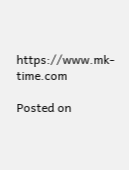https://www.mk-time.com

Posted on